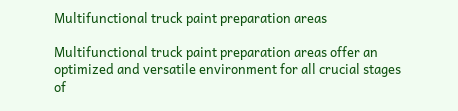Multifunctional truck paint preparation areas

Multifunctional truck paint preparation areas offer an optimized and versatile environment for all crucial stages of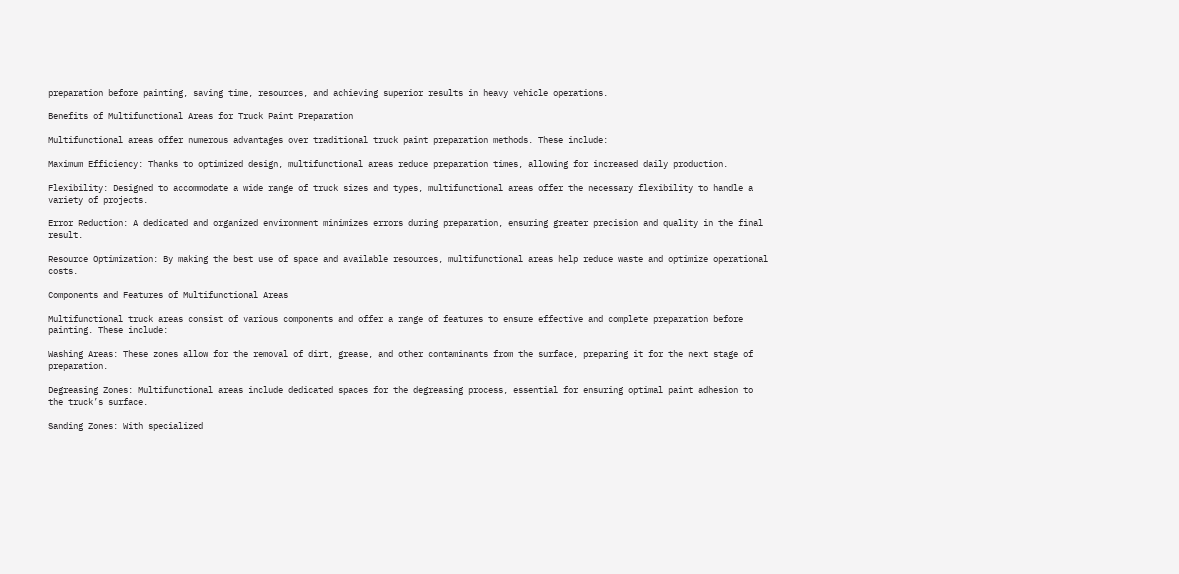preparation before painting, saving time, resources, and achieving superior results in heavy vehicle operations.

Benefits of Multifunctional Areas for Truck Paint Preparation

Multifunctional areas offer numerous advantages over traditional truck paint preparation methods. These include:

Maximum Efficiency: Thanks to optimized design, multifunctional areas reduce preparation times, allowing for increased daily production.

Flexibility: Designed to accommodate a wide range of truck sizes and types, multifunctional areas offer the necessary flexibility to handle a variety of projects.

Error Reduction: A dedicated and organized environment minimizes errors during preparation, ensuring greater precision and quality in the final result.

Resource Optimization: By making the best use of space and available resources, multifunctional areas help reduce waste and optimize operational costs.

Components and Features of Multifunctional Areas

Multifunctional truck areas consist of various components and offer a range of features to ensure effective and complete preparation before painting. These include:

Washing Areas: These zones allow for the removal of dirt, grease, and other contaminants from the surface, preparing it for the next stage of preparation.

Degreasing Zones: Multifunctional areas include dedicated spaces for the degreasing process, essential for ensuring optimal paint adhesion to the truck’s surface.

Sanding Zones: With specialized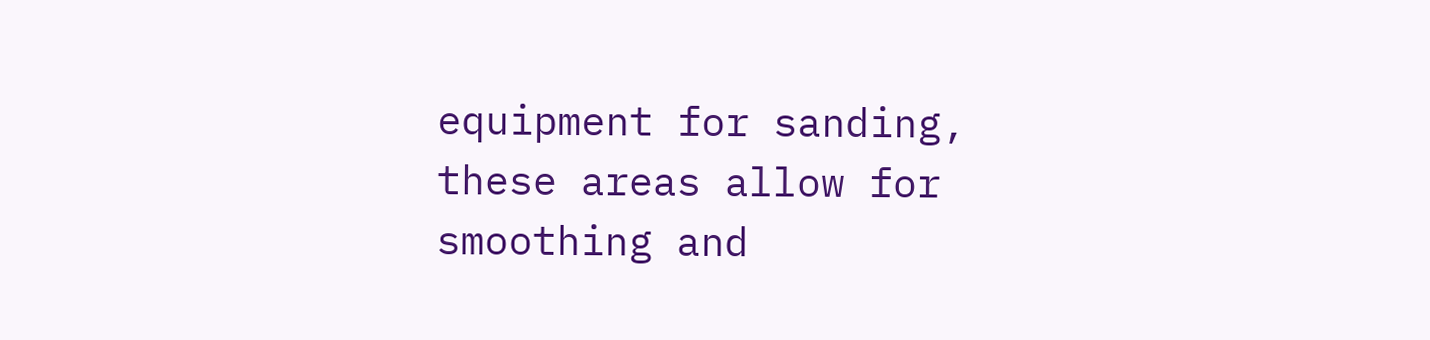equipment for sanding, these areas allow for smoothing and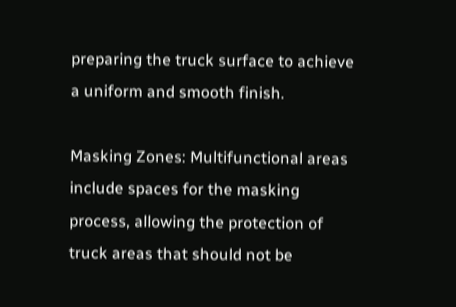preparing the truck surface to achieve a uniform and smooth finish.

Masking Zones: Multifunctional areas include spaces for the masking process, allowing the protection of truck areas that should not be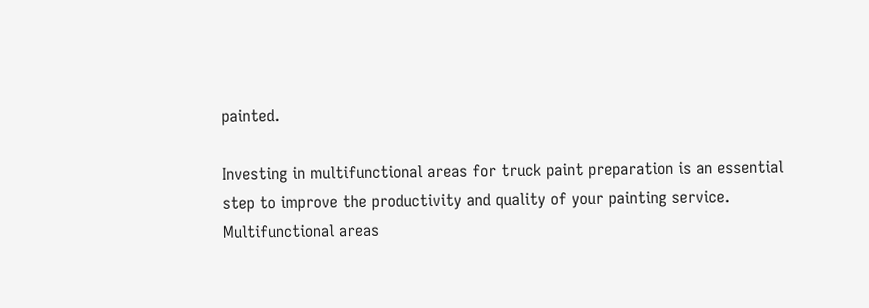painted.

Investing in multifunctional areas for truck paint preparation is an essential step to improve the productivity and quality of your painting service. Multifunctional areas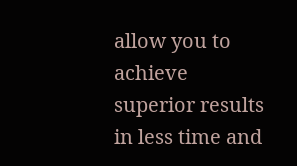allow you to achieve superior results in less time and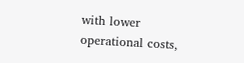with lower operational costs,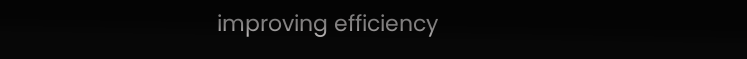improving efficiency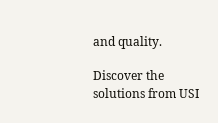and quality.

Discover the solutions from USI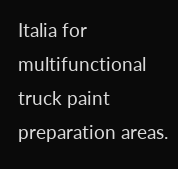Italia for multifunctional truck paint preparation areas.